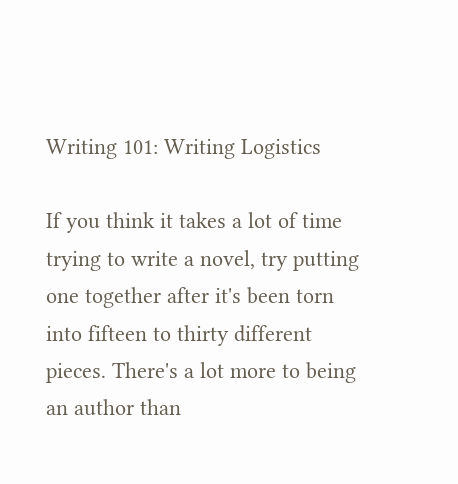Writing 101: Writing Logistics

If you think it takes a lot of time trying to write a novel, try putting one together after it's been torn into fifteen to thirty different pieces. There's a lot more to being an author than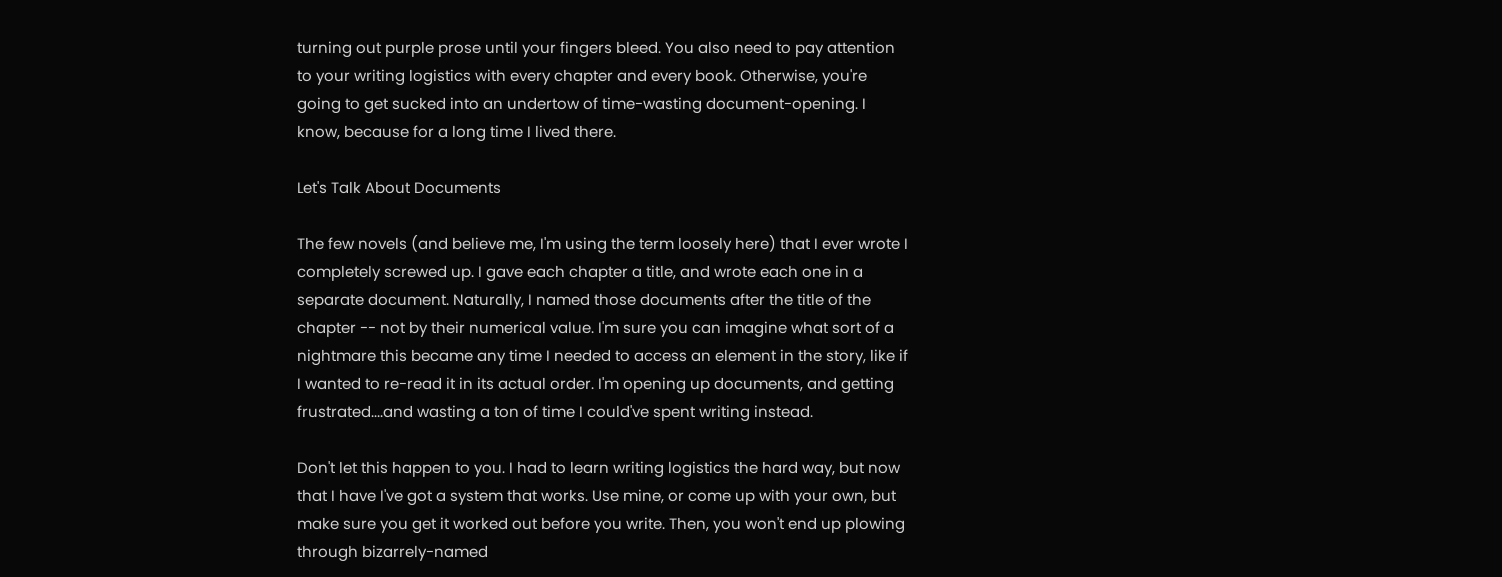turning out purple prose until your fingers bleed. You also need to pay attention to your writing logistics with every chapter and every book. Otherwise, you're going to get sucked into an undertow of time-wasting document-opening. I know, because for a long time I lived there.

Let's Talk About Documents

The few novels (and believe me, I'm using the term loosely here) that I ever wrote I completely screwed up. I gave each chapter a title, and wrote each one in a separate document. Naturally, I named those documents after the title of the chapter -- not by their numerical value. I'm sure you can imagine what sort of a nightmare this became any time I needed to access an element in the story, like if I wanted to re-read it in its actual order. I'm opening up documents, and getting frustrated....and wasting a ton of time I could've spent writing instead.

Don't let this happen to you. I had to learn writing logistics the hard way, but now that I have I've got a system that works. Use mine, or come up with your own, but make sure you get it worked out before you write. Then, you won't end up plowing through bizarrely-named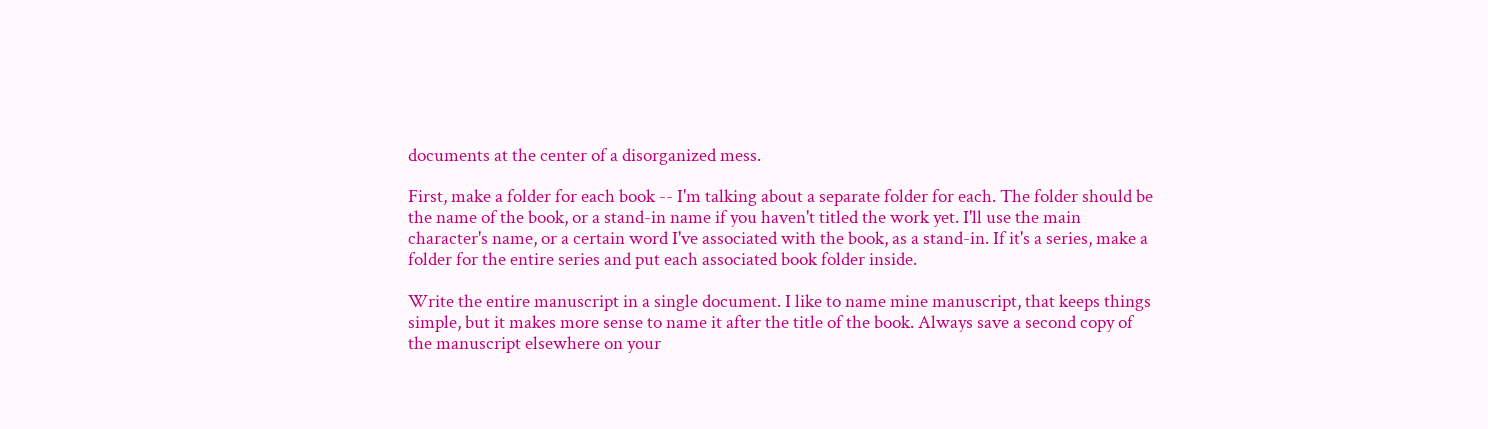documents at the center of a disorganized mess.

First, make a folder for each book -- I'm talking about a separate folder for each. The folder should be the name of the book, or a stand-in name if you haven't titled the work yet. I'll use the main character's name, or a certain word I've associated with the book, as a stand-in. If it's a series, make a folder for the entire series and put each associated book folder inside.

Write the entire manuscript in a single document. I like to name mine manuscript, that keeps things simple, but it makes more sense to name it after the title of the book. Always save a second copy of the manuscript elsewhere on your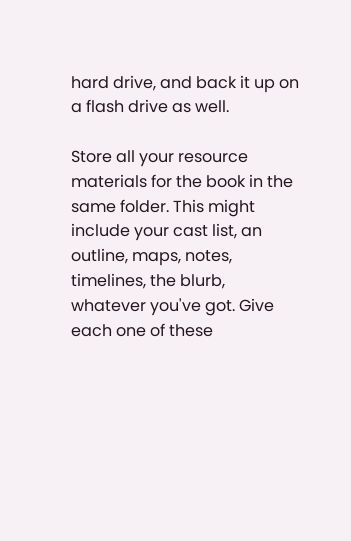hard drive, and back it up on a flash drive as well.

Store all your resource materials for the book in the same folder. This might include your cast list, an outline, maps, notes, timelines, the blurb, whatever you've got. Give each one of these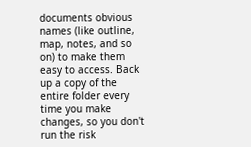documents obvious names (like outline, map, notes, and so on) to make them easy to access. Back up a copy of the entire folder every time you make changes, so you don't run the risk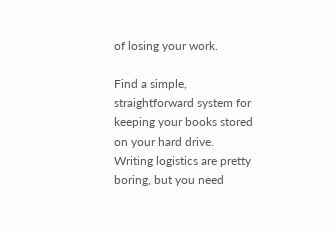of losing your work.

Find a simple, straightforward system for keeping your books stored on your hard drive. Writing logistics are pretty boring, but you need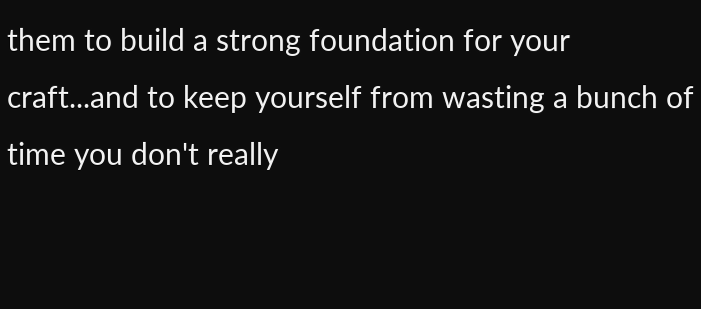them to build a strong foundation for your craft...and to keep yourself from wasting a bunch of time you don't really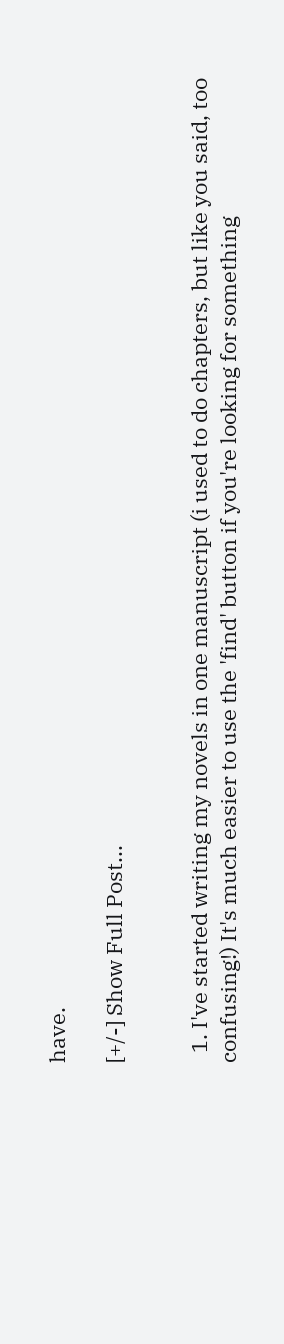have.

[+/-] Show Full Post...


  1. I've started writing my novels in one manuscript (i used to do chapters, but like you said, too confusing!) It's much easier to use the 'find' button if you're looking for something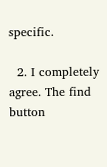specific.

  2. I completely agree. The find button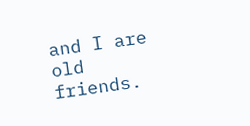and I are old friends.